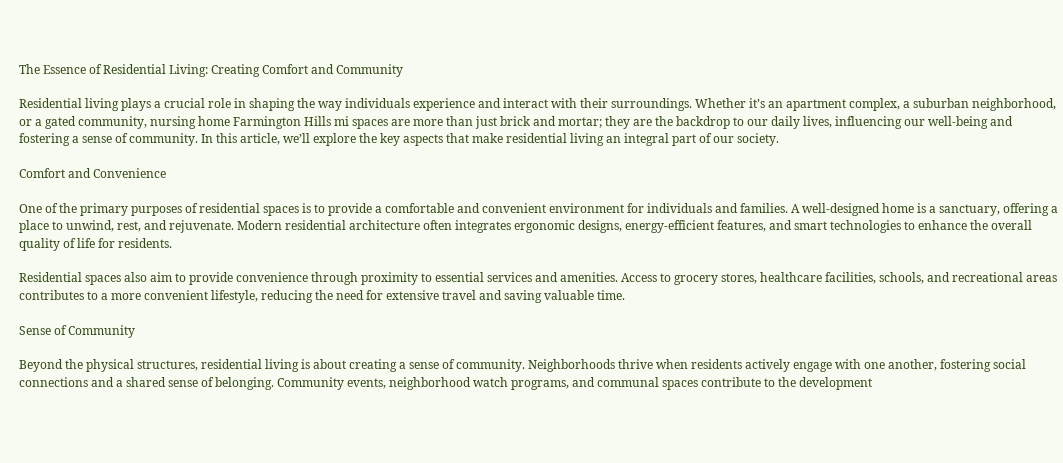The Essence of Residential Living: Creating Comfort and Community

Residential living plays a crucial role in shaping the way individuals experience and interact with their surroundings. Whether it’s an apartment complex, a suburban neighborhood, or a gated community, nursing home Farmington Hills mi spaces are more than just brick and mortar; they are the backdrop to our daily lives, influencing our well-being and fostering a sense of community. In this article, we’ll explore the key aspects that make residential living an integral part of our society.

Comfort and Convenience

One of the primary purposes of residential spaces is to provide a comfortable and convenient environment for individuals and families. A well-designed home is a sanctuary, offering a place to unwind, rest, and rejuvenate. Modern residential architecture often integrates ergonomic designs, energy-efficient features, and smart technologies to enhance the overall quality of life for residents.

Residential spaces also aim to provide convenience through proximity to essential services and amenities. Access to grocery stores, healthcare facilities, schools, and recreational areas contributes to a more convenient lifestyle, reducing the need for extensive travel and saving valuable time.

Sense of Community

Beyond the physical structures, residential living is about creating a sense of community. Neighborhoods thrive when residents actively engage with one another, fostering social connections and a shared sense of belonging. Community events, neighborhood watch programs, and communal spaces contribute to the development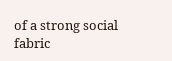of a strong social fabric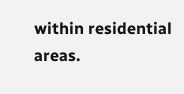within residential areas.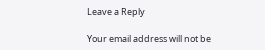Leave a Reply

Your email address will not be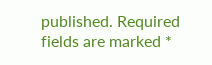published. Required fields are marked *